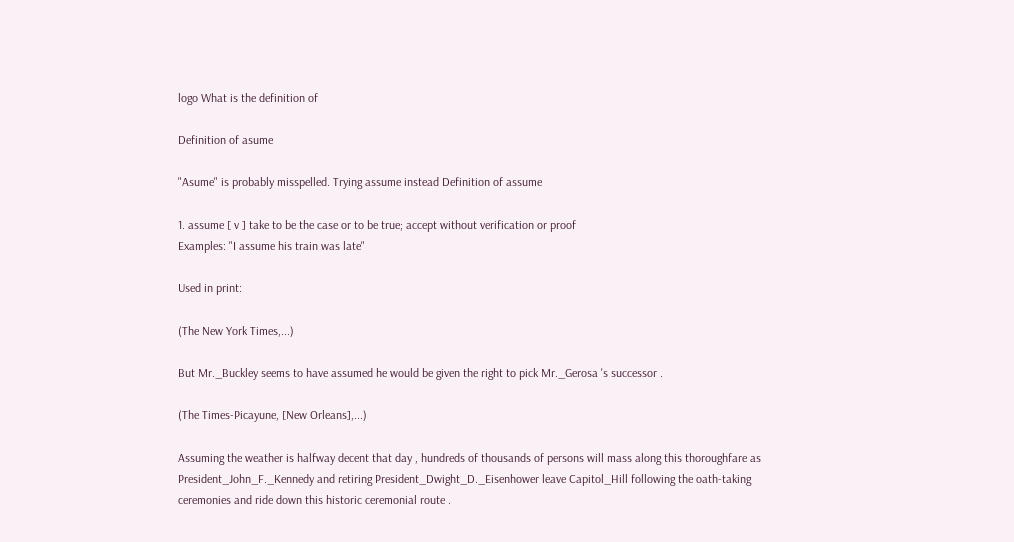logo What is the definition of

Definition of asume

"Asume" is probably misspelled. Trying assume instead Definition of assume

1. assume [ v ] take to be the case or to be true; accept without verification or proof
Examples: "I assume his train was late"

Used in print:

(The New York Times,...)

But Mr._Buckley seems to have assumed he would be given the right to pick Mr._Gerosa 's successor .

(The Times-Picayune, [New Orleans],...)

Assuming the weather is halfway decent that day , hundreds of thousands of persons will mass along this thoroughfare as President_John_F._Kennedy and retiring President_Dwight_D._Eisenhower leave Capitol_Hill following the oath-taking ceremonies and ride down this historic ceremonial route .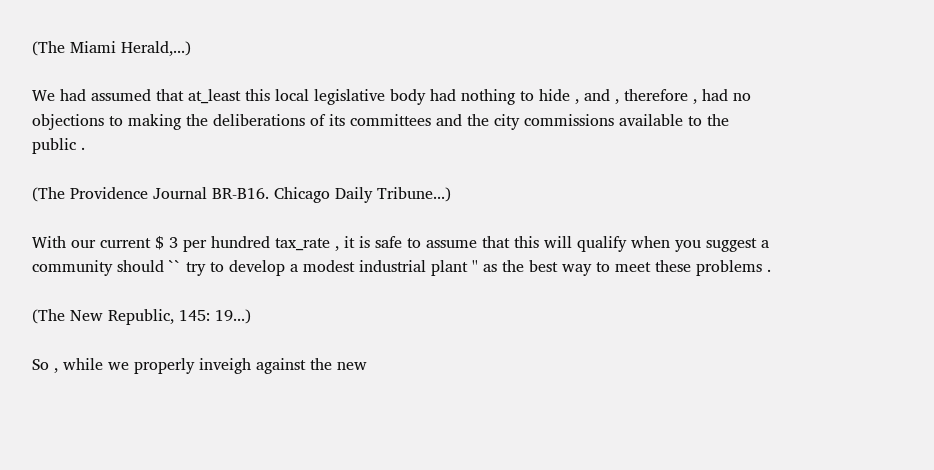(The Miami Herald,...)

We had assumed that at_least this local legislative body had nothing to hide , and , therefore , had no objections to making the deliberations of its committees and the city commissions available to the public .

(The Providence Journal BR-B16. Chicago Daily Tribune...)

With our current $ 3 per hundred tax_rate , it is safe to assume that this will qualify when you suggest a community should `` try to develop a modest industrial plant '' as the best way to meet these problems .

(The New Republic, 145: 19...)

So , while we properly inveigh against the new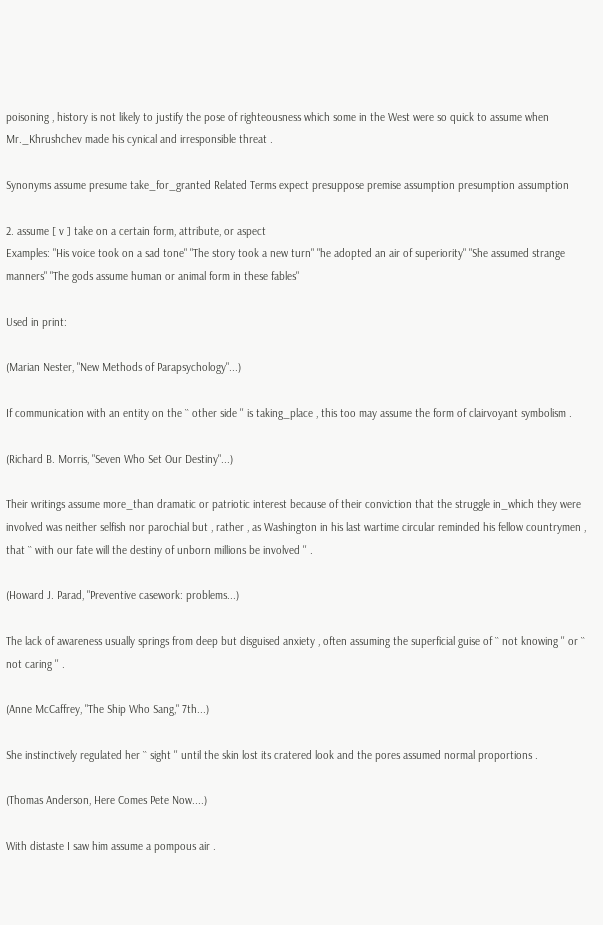poisoning , history is not likely to justify the pose of righteousness which some in the West were so quick to assume when Mr._Khrushchev made his cynical and irresponsible threat .

Synonyms assume presume take_for_granted Related Terms expect presuppose premise assumption presumption assumption

2. assume [ v ] take on a certain form, attribute, or aspect
Examples: "His voice took on a sad tone" "The story took a new turn" "he adopted an air of superiority" "She assumed strange manners" "The gods assume human or animal form in these fables"

Used in print:

(Marian Nester, "New Methods of Parapsychology"...)

If communication with an entity on the `` other side '' is taking_place , this too may assume the form of clairvoyant symbolism .

(Richard B. Morris, "Seven Who Set Our Destiny"...)

Their writings assume more_than dramatic or patriotic interest because of their conviction that the struggle in_which they were involved was neither selfish nor parochial but , rather , as Washington in his last wartime circular reminded his fellow countrymen , that `` with our fate will the destiny of unborn millions be involved '' .

(Howard J. Parad, "Preventive casework: problems...)

The lack of awareness usually springs from deep but disguised anxiety , often assuming the superficial guise of `` not knowing '' or `` not caring '' .

(Anne McCaffrey, "The Ship Who Sang," 7th...)

She instinctively regulated her `` sight '' until the skin lost its cratered look and the pores assumed normal proportions .

(Thomas Anderson, Here Comes Pete Now....)

With distaste I saw him assume a pompous air .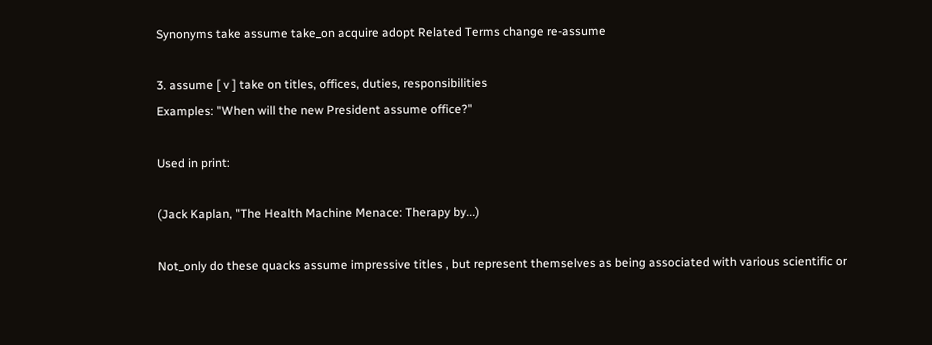Synonyms take assume take_on acquire adopt Related Terms change re-assume

3. assume [ v ] take on titles, offices, duties, responsibilities
Examples: "When will the new President assume office?"

Used in print:

(Jack Kaplan, "The Health Machine Menace: Therapy by...)

Not_only do these quacks assume impressive titles , but represent themselves as being associated with various scientific or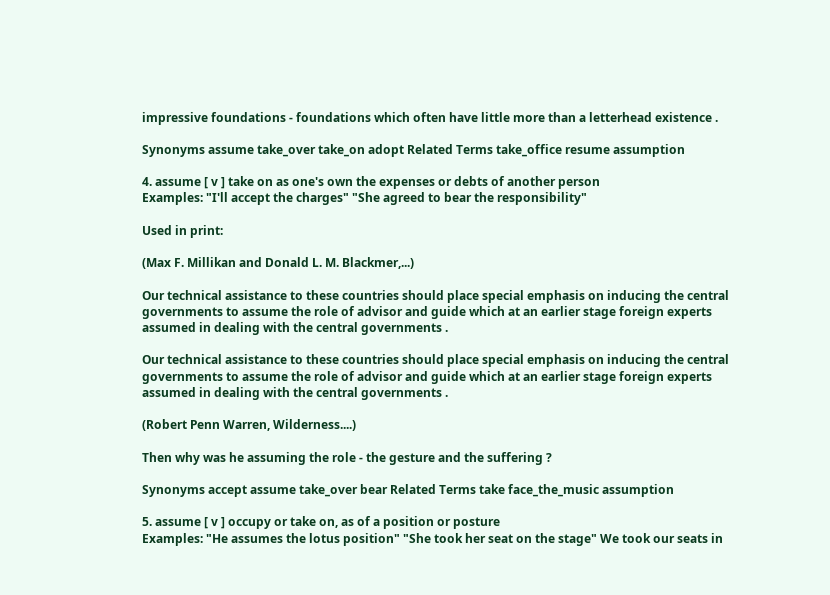impressive foundations - foundations which often have little more than a letterhead existence .

Synonyms assume take_over take_on adopt Related Terms take_office resume assumption

4. assume [ v ] take on as one's own the expenses or debts of another person
Examples: "I'll accept the charges" "She agreed to bear the responsibility"

Used in print:

(Max F. Millikan and Donald L. M. Blackmer,...)

Our technical assistance to these countries should place special emphasis on inducing the central governments to assume the role of advisor and guide which at an earlier stage foreign experts assumed in dealing with the central governments .

Our technical assistance to these countries should place special emphasis on inducing the central governments to assume the role of advisor and guide which at an earlier stage foreign experts assumed in dealing with the central governments .

(Robert Penn Warren, Wilderness....)

Then why was he assuming the role - the gesture and the suffering ?

Synonyms accept assume take_over bear Related Terms take face_the_music assumption

5. assume [ v ] occupy or take on, as of a position or posture
Examples: "He assumes the lotus position" "She took her seat on the stage" We took our seats in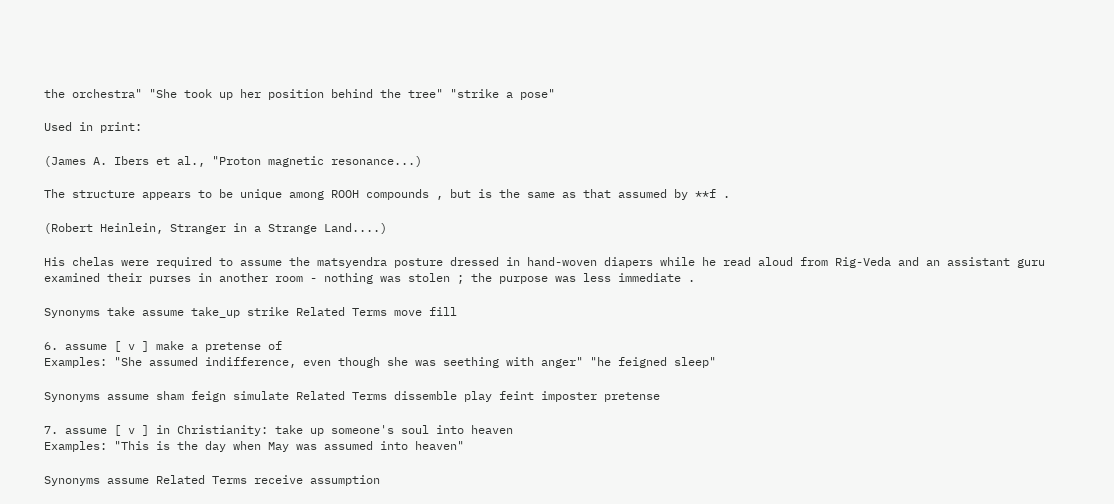the orchestra" "She took up her position behind the tree" "strike a pose"

Used in print:

(James A. Ibers et al., "Proton magnetic resonance...)

The structure appears to be unique among ROOH compounds , but is the same as that assumed by **f .

(Robert Heinlein, Stranger in a Strange Land....)

His chelas were required to assume the matsyendra posture dressed in hand-woven diapers while he read aloud from Rig-Veda and an assistant guru examined their purses in another room - nothing was stolen ; the purpose was less immediate .

Synonyms take assume take_up strike Related Terms move fill

6. assume [ v ] make a pretense of
Examples: "She assumed indifference, even though she was seething with anger" "he feigned sleep"

Synonyms assume sham feign simulate Related Terms dissemble play feint imposter pretense

7. assume [ v ] in Christianity: take up someone's soul into heaven
Examples: "This is the day when May was assumed into heaven"

Synonyms assume Related Terms receive assumption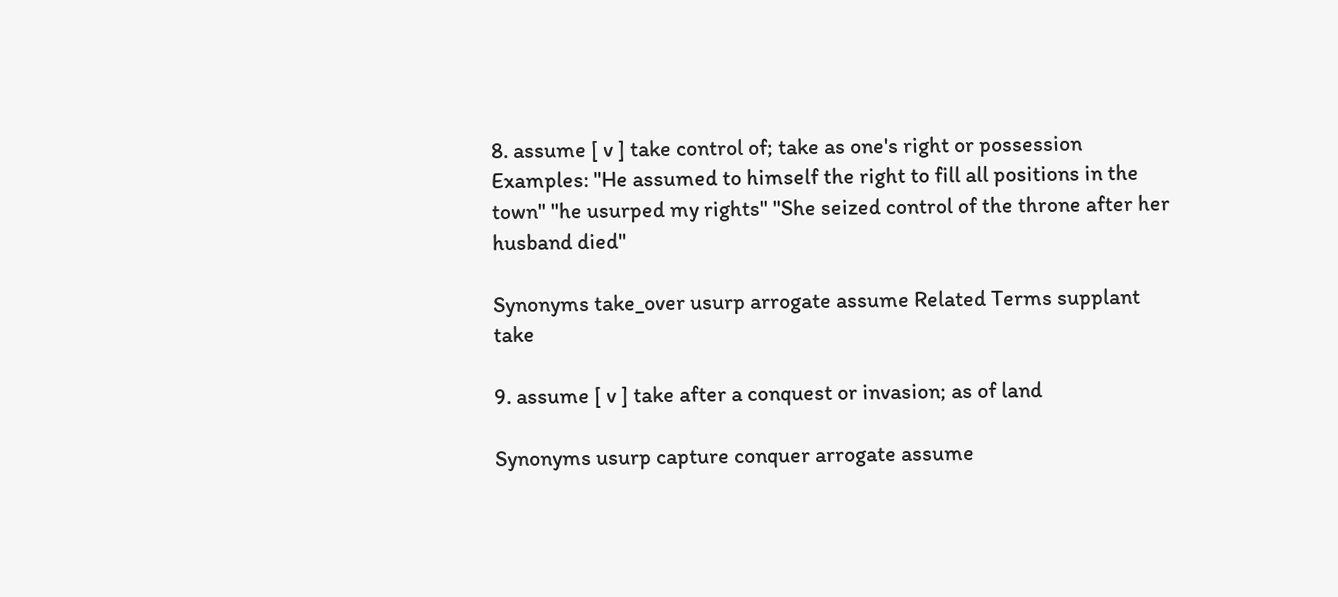8. assume [ v ] take control of; take as one's right or possession
Examples: "He assumed to himself the right to fill all positions in the town" "he usurped my rights" "She seized control of the throne after her husband died"

Synonyms take_over usurp arrogate assume Related Terms supplant take

9. assume [ v ] take after a conquest or invasion; as of land

Synonyms usurp capture conquer arrogate assume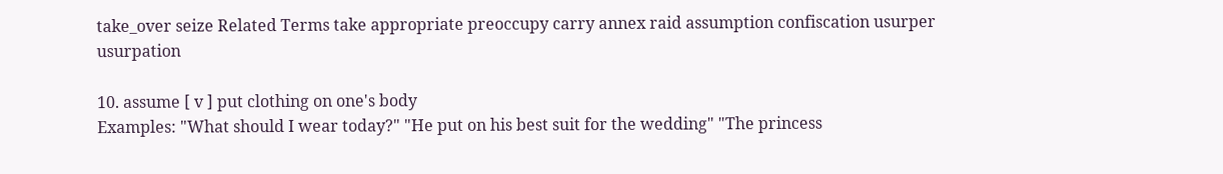take_over seize Related Terms take appropriate preoccupy carry annex raid assumption confiscation usurper usurpation

10. assume [ v ] put clothing on one's body
Examples: "What should I wear today?" "He put on his best suit for the wedding" "The princess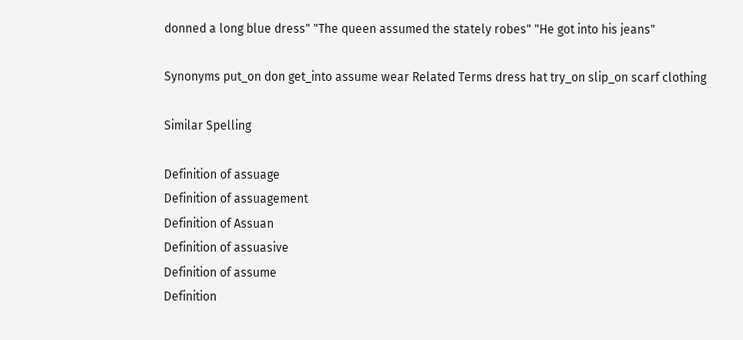donned a long blue dress" "The queen assumed the stately robes" "He got into his jeans"

Synonyms put_on don get_into assume wear Related Terms dress hat try_on slip_on scarf clothing

Similar Spelling

Definition of assuage
Definition of assuagement
Definition of Assuan
Definition of assuasive
Definition of assume
Definition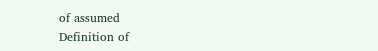of assumed
Definition of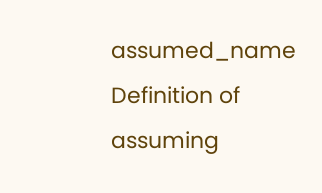assumed_name
Definition of assuming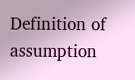Definition of assumption